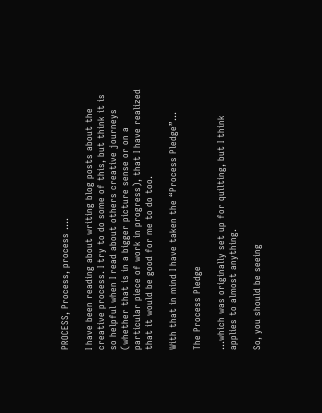PROCESS, Process, process ….

I have been reading about writing blog posts about the creative process. I try to do some of this, but think it is so helpful when I read about others creative journeys (whether that is in a bigger picture sense or on a particular piece of work in progress), that I have realized that it would be good for me to do too.

With that in mind I have taken the “Process Pledge”…

The Process Pledge

…which was originally set up for quilting, but I think applies to almost anything.

So, you should be seeing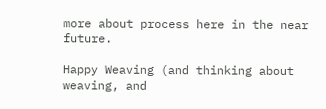more about process here in the near future.

Happy Weaving (and thinking about weaving, and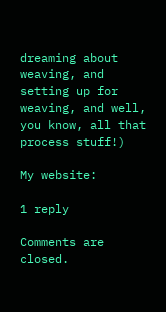dreaming about weaving, and setting up for weaving, and well, you know, all that process stuff!)

My website:

1 reply

Comments are closed.